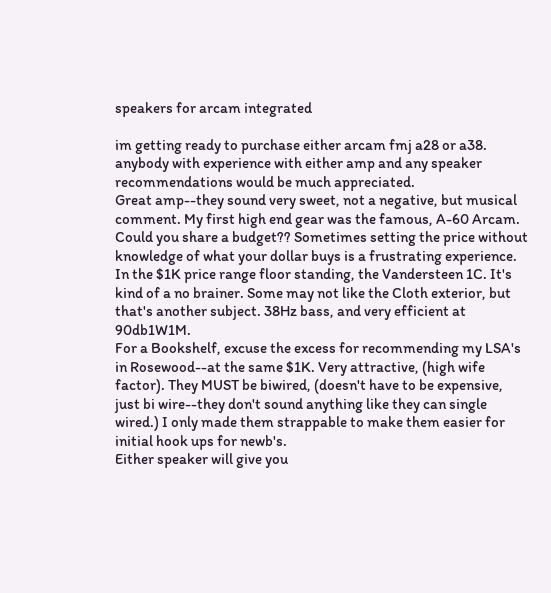speakers for arcam integrated

im getting ready to purchase either arcam fmj a28 or a38. anybody with experience with either amp and any speaker recommendations would be much appreciated.
Great amp--they sound very sweet, not a negative, but musical comment. My first high end gear was the famous, A-60 Arcam.
Could you share a budget?? Sometimes setting the price without knowledge of what your dollar buys is a frustrating experience.
In the $1K price range floor standing, the Vandersteen 1C. It's kind of a no brainer. Some may not like the Cloth exterior, but that's another subject. 38Hz bass, and very efficient at 90db1W1M.
For a Bookshelf, excuse the excess for recommending my LSA's in Rosewood--at the same $1K. Very attractive, (high wife factor). They MUST be biwired, (doesn't have to be expensive, just bi wire--they don't sound anything like they can single wired.) I only made them strappable to make them easier for initial hook ups for newb's.
Either speaker will give you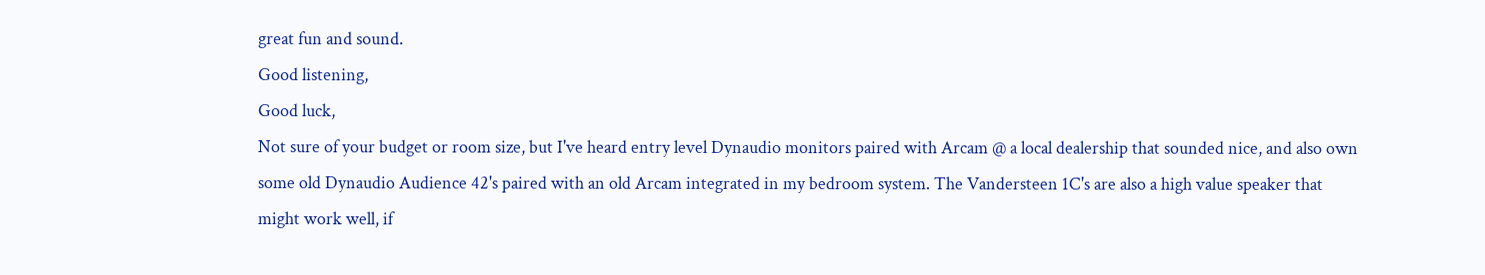great fun and sound.
Good listening,
Good luck,
Not sure of your budget or room size, but I've heard entry level Dynaudio monitors paired with Arcam @ a local dealership that sounded nice, and also own some old Dynaudio Audience 42's paired with an old Arcam integrated in my bedroom system. The Vandersteen 1C's are also a high value speaker that might work well, if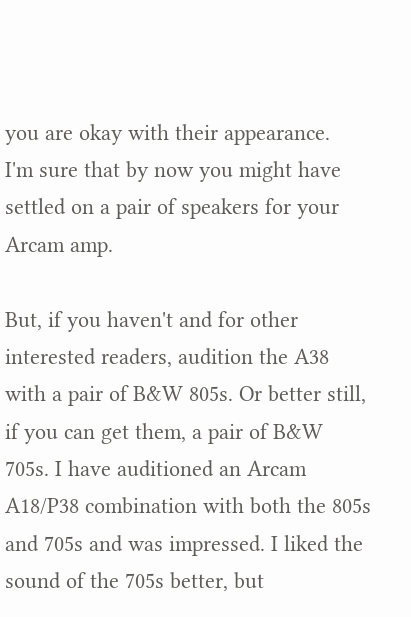you are okay with their appearance.
I'm sure that by now you might have settled on a pair of speakers for your Arcam amp.

But, if you haven't and for other interested readers, audition the A38 with a pair of B&W 805s. Or better still, if you can get them, a pair of B&W 705s. I have auditioned an Arcam A18/P38 combination with both the 805s and 705s and was impressed. I liked the sound of the 705s better, but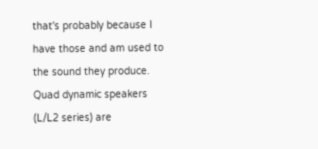that's probably because I have those and am used to the sound they produce.
Quad dynamic speakers (L/L2 series) are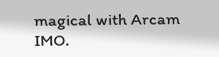magical with Arcam IMO.